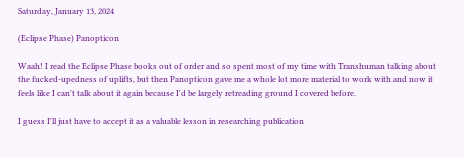Saturday, January 13, 2024

(Eclipse Phase) Panopticon

Waah! I read the Eclipse Phase books out of order and so spent most of my time with Transhuman talking about the fucked-upedness of uplifts, but then Panopticon gave me a whole lot more material to work with and now it feels like I can't talk about it again because I'd be largely retreading ground I covered before.

I guess I'll just have to accept it as a valuable lesson in researching publication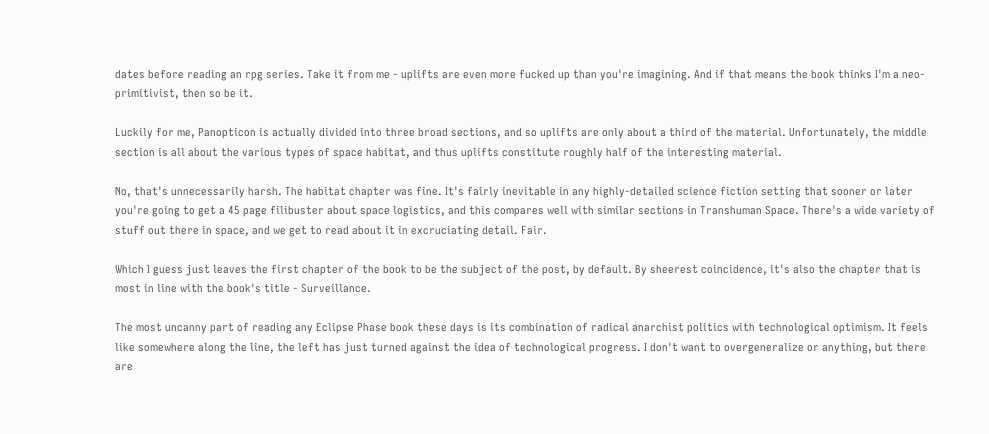dates before reading an rpg series. Take it from me - uplifts are even more fucked up than you're imagining. And if that means the book thinks I'm a neo-primitivist, then so be it.

Luckily for me, Panopticon is actually divided into three broad sections, and so uplifts are only about a third of the material. Unfortunately, the middle section is all about the various types of space habitat, and thus uplifts constitute roughly half of the interesting material.

No, that's unnecessarily harsh. The habitat chapter was fine. It's fairly inevitable in any highly-detailed science fiction setting that sooner or later you're going to get a 45 page filibuster about space logistics, and this compares well with similar sections in Transhuman Space. There's a wide variety of stuff out there in space, and we get to read about it in excruciating detail. Fair.

Which I guess just leaves the first chapter of the book to be the subject of the post, by default. By sheerest coincidence, it's also the chapter that is most in line with the book's title - Surveillance.

The most uncanny part of reading any Eclipse Phase book these days is its combination of radical anarchist politics with technological optimism. It feels like somewhere along the line, the left has just turned against the idea of technological progress. I don't want to overgeneralize or anything, but there are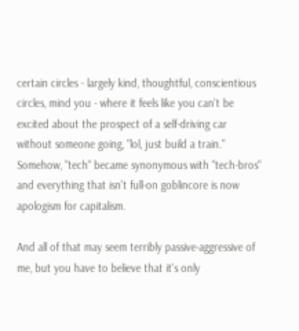certain circles - largely kind, thoughtful, conscientious circles, mind you - where it feels like you can't be excited about the prospect of a self-driving car without someone going, "lol, just build a train." Somehow, "tech" became synonymous with "tech-bros" and everything that isn't full-on goblincore is now apologism for capitalism.

And all of that may seem terribly passive-aggressive of me, but you have to believe that it's only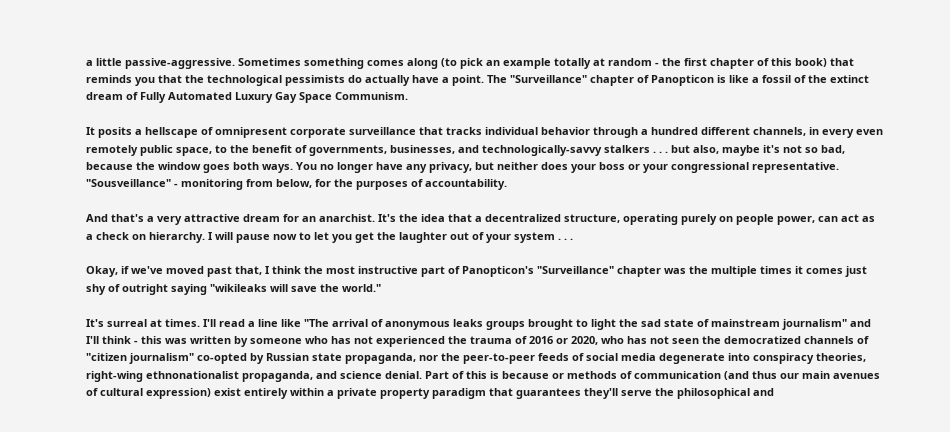a little passive-aggressive. Sometimes something comes along (to pick an example totally at random - the first chapter of this book) that reminds you that the technological pessimists do actually have a point. The "Surveillance" chapter of Panopticon is like a fossil of the extinct dream of Fully Automated Luxury Gay Space Communism.

It posits a hellscape of omnipresent corporate surveillance that tracks individual behavior through a hundred different channels, in every even remotely public space, to the benefit of governments, businesses, and technologically-savvy stalkers . . . but also, maybe it's not so bad, because the window goes both ways. You no longer have any privacy, but neither does your boss or your congressional representative. "Sousveillance" - monitoring from below, for the purposes of accountability.

And that's a very attractive dream for an anarchist. It's the idea that a decentralized structure, operating purely on people power, can act as a check on hierarchy. I will pause now to let you get the laughter out of your system . . .

Okay, if we've moved past that, I think the most instructive part of Panopticon's "Surveillance" chapter was the multiple times it comes just shy of outright saying "wikileaks will save the world."

It's surreal at times. I'll read a line like "The arrival of anonymous leaks groups brought to light the sad state of mainstream journalism" and I'll think - this was written by someone who has not experienced the trauma of 2016 or 2020, who has not seen the democratized channels of "citizen journalism" co-opted by Russian state propaganda, nor the peer-to-peer feeds of social media degenerate into conspiracy theories, right-wing ethnonationalist propaganda, and science denial. Part of this is because or methods of communication (and thus our main avenues of cultural expression) exist entirely within a private property paradigm that guarantees they'll serve the philosophical and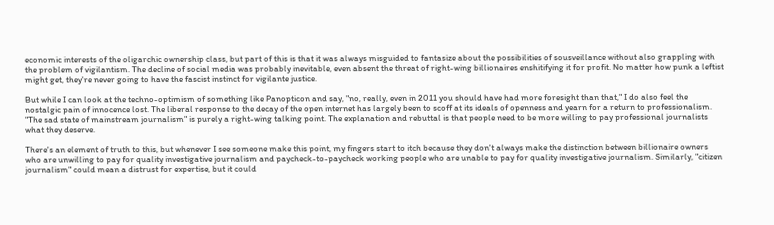economic interests of the oligarchic ownership class, but part of this is that it was always misguided to fantasize about the possibilities of sousveillance without also grappling with the problem of vigilantism. The decline of social media was probably inevitable, even absent the threat of right-wing billionaires enshitifying it for profit. No matter how punk a leftist might get, they're never going to have the fascist instinct for vigilante justice.

But while I can look at the techno-optimism of something like Panopticon and say, "no, really, even in 2011 you should have had more foresight than that," I do also feel the nostalgic pain of innocence lost. The liberal response to the decay of the open internet has largely been to scoff at its ideals of openness and yearn for a return to professionalism. "The sad state of mainstream journalism" is purely a right-wing talking point. The explanation and rebuttal is that people need to be more willing to pay professional journalists what they deserve.

There's an element of truth to this, but whenever I see someone make this point, my fingers start to itch because they don't always make the distinction between billionaire owners who are unwilling to pay for quality investigative journalism and paycheck-to-paycheck working people who are unable to pay for quality investigative journalism. Similarly, "citizen journalism" could mean a distrust for expertise, but it could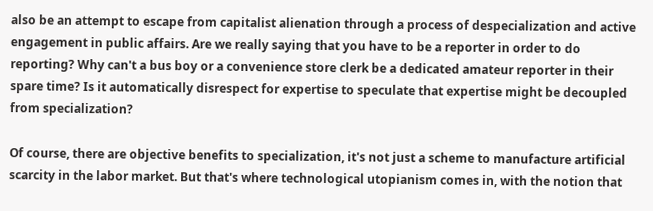also be an attempt to escape from capitalist alienation through a process of despecialization and active engagement in public affairs. Are we really saying that you have to be a reporter in order to do reporting? Why can't a bus boy or a convenience store clerk be a dedicated amateur reporter in their spare time? Is it automatically disrespect for expertise to speculate that expertise might be decoupled from specialization?

Of course, there are objective benefits to specialization, it's not just a scheme to manufacture artificial scarcity in the labor market. But that's where technological utopianism comes in, with the notion that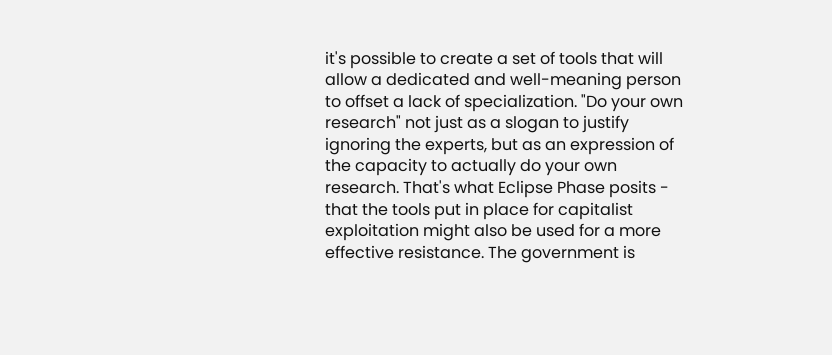it's possible to create a set of tools that will allow a dedicated and well-meaning person to offset a lack of specialization. "Do your own research" not just as a slogan to justify ignoring the experts, but as an expression of the capacity to actually do your own research. That's what Eclipse Phase posits - that the tools put in place for capitalist exploitation might also be used for a more effective resistance. The government is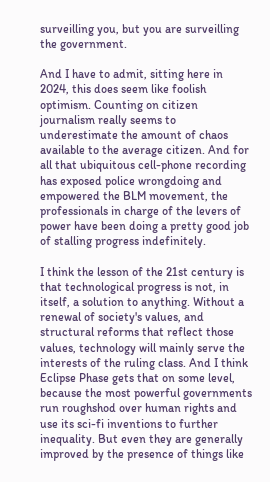surveilling you, but you are surveilling the government.

And I have to admit, sitting here in 2024, this does seem like foolish optimism. Counting on citizen journalism really seems to underestimate the amount of chaos available to the average citizen. And for all that ubiquitous cell-phone recording has exposed police wrongdoing and empowered the BLM movement, the professionals in charge of the levers of power have been doing a pretty good job of stalling progress indefinitely.

I think the lesson of the 21st century is that technological progress is not, in itself, a solution to anything. Without a renewal of society's values, and structural reforms that reflect those values, technology will mainly serve the interests of the ruling class. And I think Eclipse Phase gets that on some level, because the most powerful governments run roughshod over human rights and use its sci-fi inventions to further inequality. But even they are generally improved by the presence of things like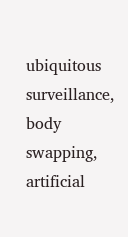ubiquitous surveillance, body swapping, artificial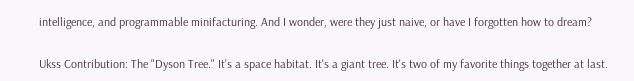intelligence, and programmable minifacturing. And I wonder, were they just naive, or have I forgotten how to dream?

Ukss Contribution: The "Dyson Tree." It's a space habitat. It's a giant tree. It's two of my favorite things together at last.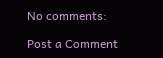No comments:

Post a Comment